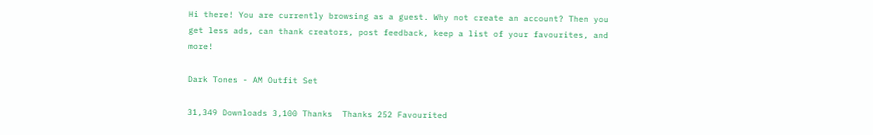Hi there! You are currently browsing as a guest. Why not create an account? Then you get less ads, can thank creators, post feedback, keep a list of your favourites, and more!

Dark Tones - AM Outfit Set

31,349 Downloads 3,100 Thanks  Thanks 252 Favourited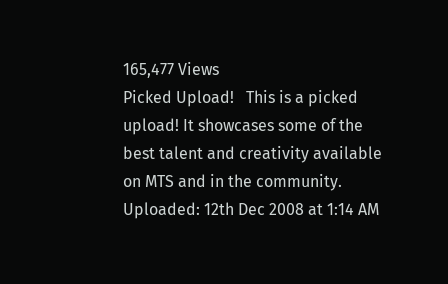165,477 Views
Picked Upload!   This is a picked upload! It showcases some of the best talent and creativity available on MTS and in the community.
Uploaded: 12th Dec 2008 at 1:14 AM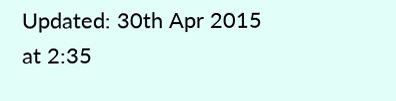Updated: 30th Apr 2015 at 2:35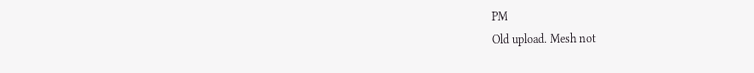PM
Old upload. Mesh not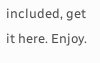included, get it here. Enjoy.